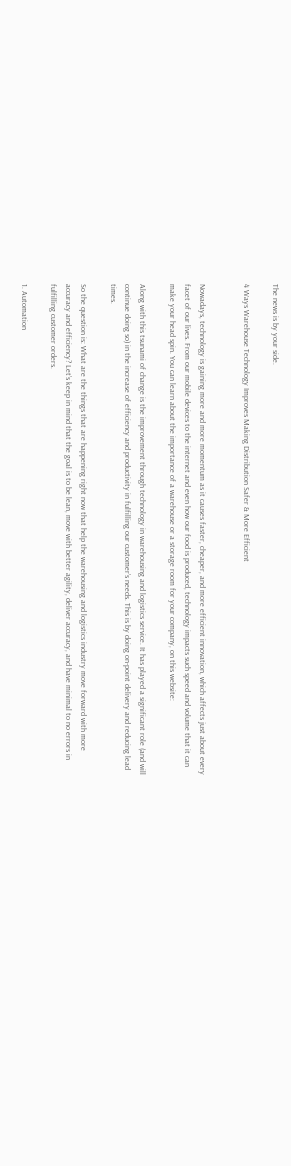The news is by your side.

4 Ways Warehouse Technology Improves Making Distribution Safer & More Efficient


Nowadays, technology is gaining more and more momentum as it causes faster, cheaper, and more efficient innovation, which affects just about every facet of our lives. From our mobile devices to the internet and even how our food is produced, technology impacts such speed and volume that it can make your head spin. You can learn about the importance of a warehouse or a storage room for your company, on this website:

Along with this tsunami of change is the improvement through technology in warehousing and logistics service. It has played a significant role (and will continue doing so) in the increase of efficiency and productivity in fulfilling our customer’s needs. This is by doing on-point delivery and reducing lead times.

So the question is: What are the things that are happening right now that help the warehousing and logistics industry move forward with more accuracy and efficiency? Let’s keep in mind that the goal is to be lean, move with better agility, deliver accuracy, and have minimal to no errors in fulfilling customer orders.

1. Automation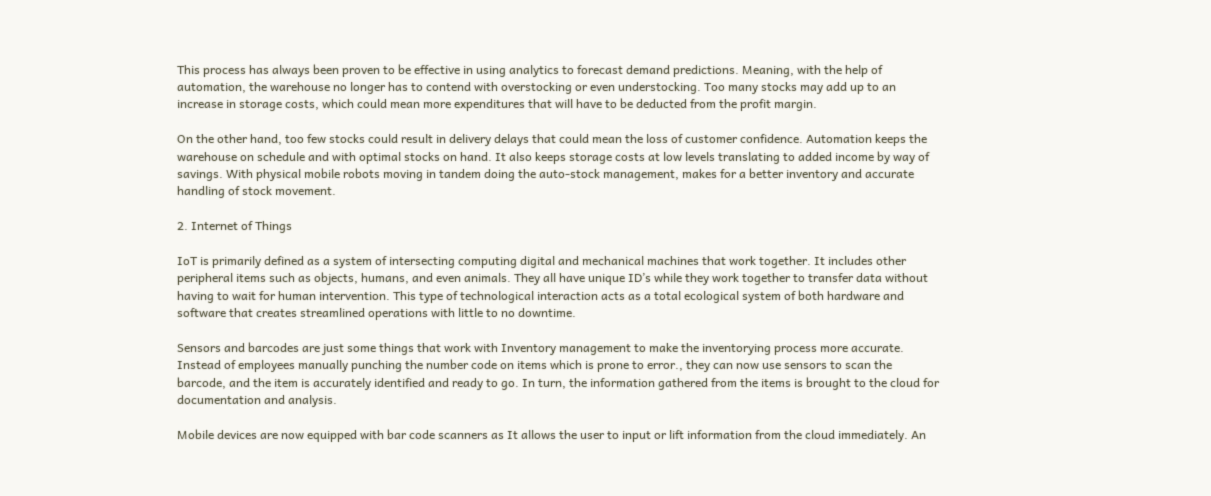This process has always been proven to be effective in using analytics to forecast demand predictions. Meaning, with the help of automation, the warehouse no longer has to contend with overstocking or even understocking. Too many stocks may add up to an increase in storage costs, which could mean more expenditures that will have to be deducted from the profit margin.

On the other hand, too few stocks could result in delivery delays that could mean the loss of customer confidence. Automation keeps the warehouse on schedule and with optimal stocks on hand. It also keeps storage costs at low levels translating to added income by way of savings. With physical mobile robots moving in tandem doing the auto-stock management, makes for a better inventory and accurate handling of stock movement.

2. Internet of Things

IoT is primarily defined as a system of intersecting computing digital and mechanical machines that work together. It includes other peripheral items such as objects, humans, and even animals. They all have unique ID’s while they work together to transfer data without having to wait for human intervention. This type of technological interaction acts as a total ecological system of both hardware and software that creates streamlined operations with little to no downtime.

Sensors and barcodes are just some things that work with Inventory management to make the inventorying process more accurate. Instead of employees manually punching the number code on items which is prone to error., they can now use sensors to scan the barcode, and the item is accurately identified and ready to go. In turn, the information gathered from the items is brought to the cloud for documentation and analysis.

Mobile devices are now equipped with bar code scanners as It allows the user to input or lift information from the cloud immediately. An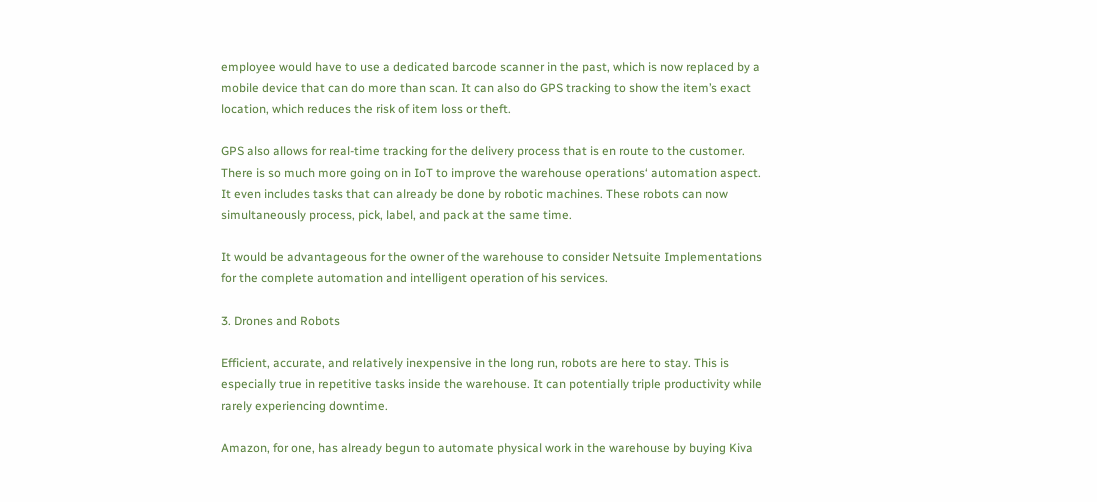employee would have to use a dedicated barcode scanner in the past, which is now replaced by a mobile device that can do more than scan. It can also do GPS tracking to show the item’s exact location, which reduces the risk of item loss or theft.

GPS also allows for real-time tracking for the delivery process that is en route to the customer. There is so much more going on in IoT to improve the warehouse operations‘ automation aspect. It even includes tasks that can already be done by robotic machines. These robots can now simultaneously process, pick, label, and pack at the same time.

It would be advantageous for the owner of the warehouse to consider Netsuite Implementations for the complete automation and intelligent operation of his services.

3. Drones and Robots

Efficient, accurate, and relatively inexpensive in the long run, robots are here to stay. This is especially true in repetitive tasks inside the warehouse. It can potentially triple productivity while rarely experiencing downtime.

Amazon, for one, has already begun to automate physical work in the warehouse by buying Kiva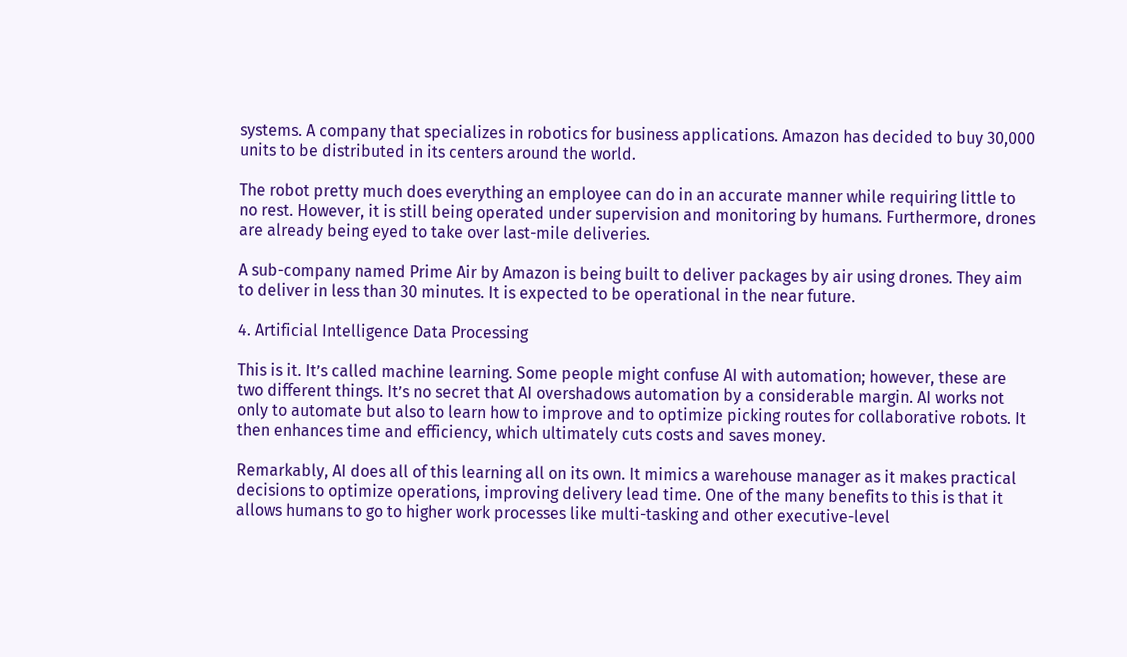systems. A company that specializes in robotics for business applications. Amazon has decided to buy 30,000 units to be distributed in its centers around the world.

The robot pretty much does everything an employee can do in an accurate manner while requiring little to no rest. However, it is still being operated under supervision and monitoring by humans. Furthermore, drones are already being eyed to take over last-mile deliveries.

A sub-company named Prime Air by Amazon is being built to deliver packages by air using drones. They aim to deliver in less than 30 minutes. It is expected to be operational in the near future.

4. Artificial Intelligence Data Processing

This is it. It’s called machine learning. Some people might confuse AI with automation; however, these are two different things. It’s no secret that AI overshadows automation by a considerable margin. AI works not only to automate but also to learn how to improve and to optimize picking routes for collaborative robots. It then enhances time and efficiency, which ultimately cuts costs and saves money.

Remarkably, AI does all of this learning all on its own. It mimics a warehouse manager as it makes practical decisions to optimize operations, improving delivery lead time. One of the many benefits to this is that it allows humans to go to higher work processes like multi-tasking and other executive-level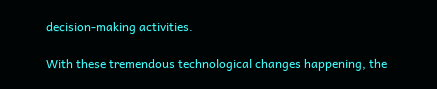decision-making activities.

With these tremendous technological changes happening, the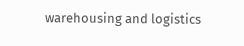warehousing and logistics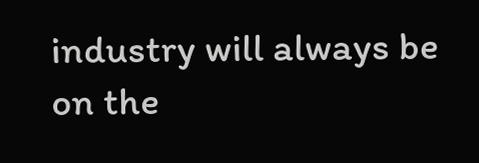industry will always be on the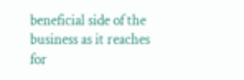beneficial side of the business as it reaches for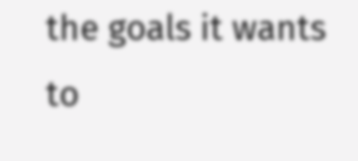the goals it wants to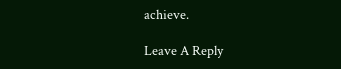achieve.

Leave A Reply